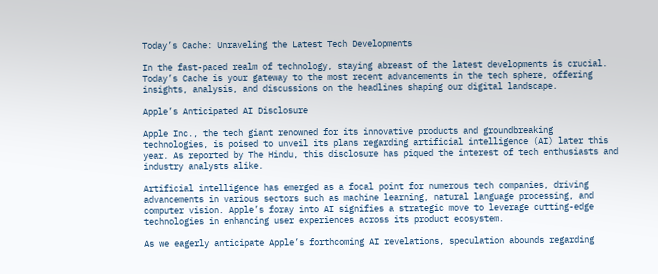Today’s Cache: Unraveling the Latest Tech Developments

In the fast-paced realm of technology, staying abreast of the latest developments is crucial. Today’s Cache is your gateway to the most recent advancements in the tech sphere, offering insights, analysis, and discussions on the headlines shaping our digital landscape.

Apple’s Anticipated AI Disclosure

Apple Inc., the tech giant renowned for its innovative products and groundbreaking technologies, is poised to unveil its plans regarding artificial intelligence (AI) later this year. As reported by The Hindu, this disclosure has piqued the interest of tech enthusiasts and industry analysts alike.

Artificial intelligence has emerged as a focal point for numerous tech companies, driving advancements in various sectors such as machine learning, natural language processing, and computer vision. Apple’s foray into AI signifies a strategic move to leverage cutting-edge technologies in enhancing user experiences across its product ecosystem.

As we eagerly anticipate Apple’s forthcoming AI revelations, speculation abounds regarding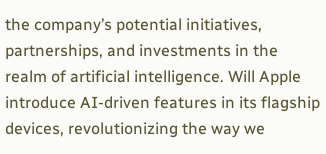the company’s potential initiatives, partnerships, and investments in the realm of artificial intelligence. Will Apple introduce AI-driven features in its flagship devices, revolutionizing the way we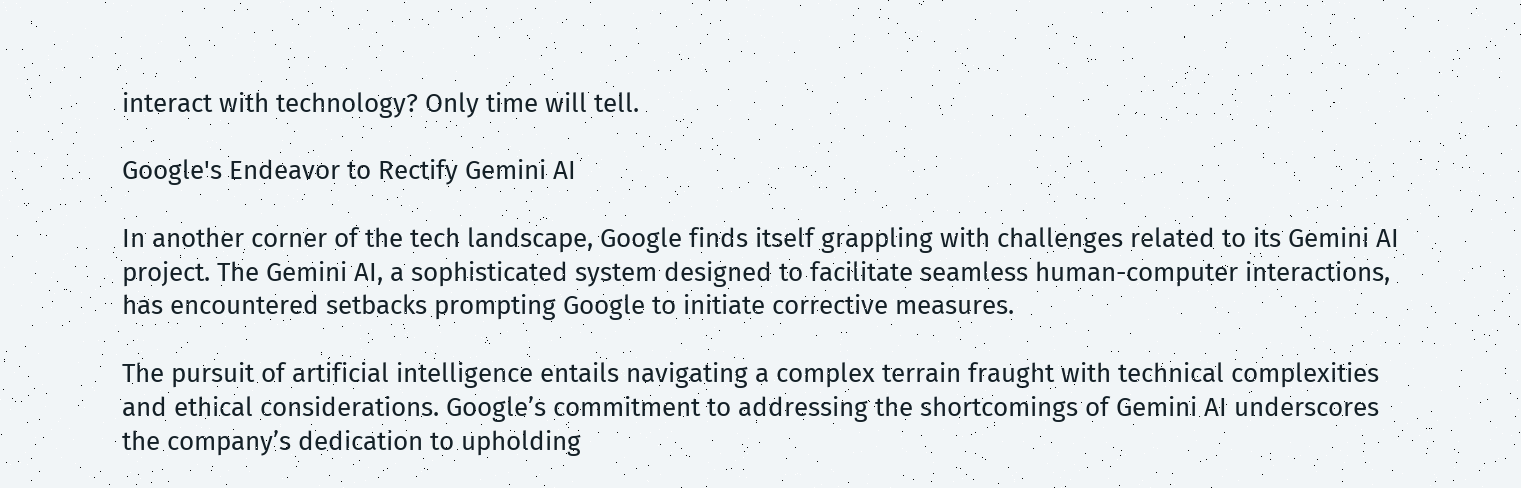interact with technology? Only time will tell.

Google's Endeavor to Rectify Gemini AI

In another corner of the tech landscape, Google finds itself grappling with challenges related to its Gemini AI project. The Gemini AI, a sophisticated system designed to facilitate seamless human-computer interactions, has encountered setbacks prompting Google to initiate corrective measures.

The pursuit of artificial intelligence entails navigating a complex terrain fraught with technical complexities and ethical considerations. Google’s commitment to addressing the shortcomings of Gemini AI underscores the company’s dedication to upholding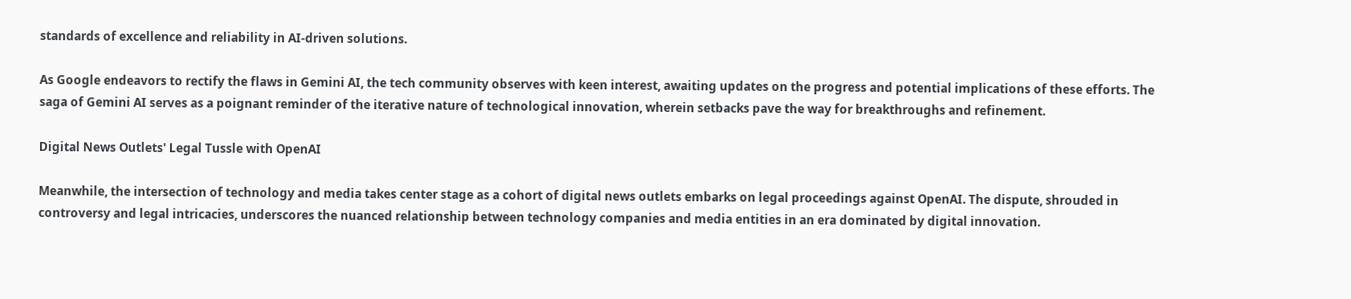standards of excellence and reliability in AI-driven solutions.

As Google endeavors to rectify the flaws in Gemini AI, the tech community observes with keen interest, awaiting updates on the progress and potential implications of these efforts. The saga of Gemini AI serves as a poignant reminder of the iterative nature of technological innovation, wherein setbacks pave the way for breakthroughs and refinement.

Digital News Outlets' Legal Tussle with OpenAI

Meanwhile, the intersection of technology and media takes center stage as a cohort of digital news outlets embarks on legal proceedings against OpenAI. The dispute, shrouded in controversy and legal intricacies, underscores the nuanced relationship between technology companies and media entities in an era dominated by digital innovation.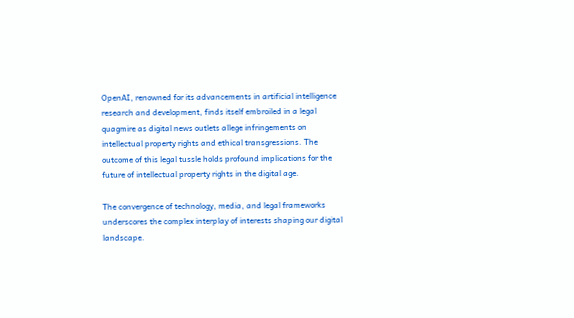OpenAI, renowned for its advancements in artificial intelligence research and development, finds itself embroiled in a legal quagmire as digital news outlets allege infringements on intellectual property rights and ethical transgressions. The outcome of this legal tussle holds profound implications for the future of intellectual property rights in the digital age.

The convergence of technology, media, and legal frameworks underscores the complex interplay of interests shaping our digital landscape.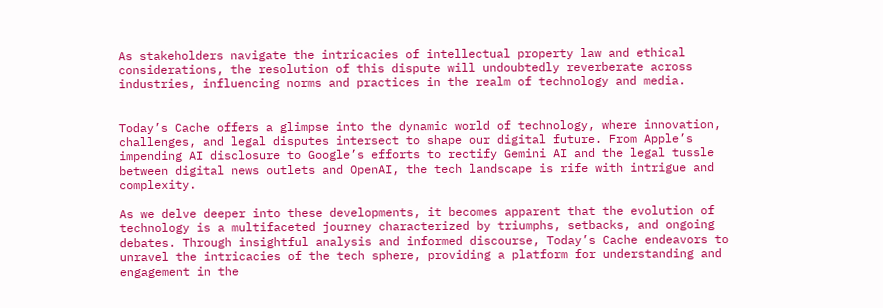As stakeholders navigate the intricacies of intellectual property law and ethical considerations, the resolution of this dispute will undoubtedly reverberate across industries, influencing norms and practices in the realm of technology and media.


Today’s Cache offers a glimpse into the dynamic world of technology, where innovation, challenges, and legal disputes intersect to shape our digital future. From Apple’s impending AI disclosure to Google’s efforts to rectify Gemini AI and the legal tussle between digital news outlets and OpenAI, the tech landscape is rife with intrigue and complexity.

As we delve deeper into these developments, it becomes apparent that the evolution of technology is a multifaceted journey characterized by triumphs, setbacks, and ongoing debates. Through insightful analysis and informed discourse, Today’s Cache endeavors to unravel the intricacies of the tech sphere, providing a platform for understanding and engagement in the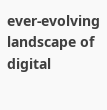ever-evolving landscape of digital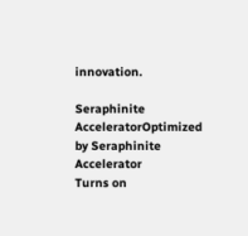innovation.

Seraphinite AcceleratorOptimized by Seraphinite Accelerator
Turns on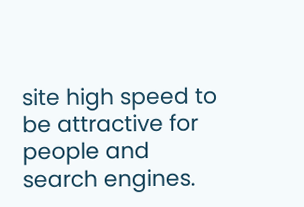site high speed to be attractive for people and search engines.